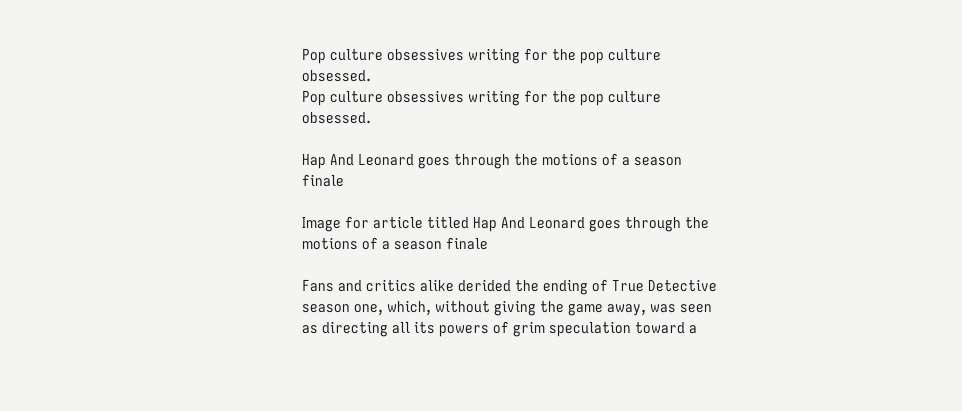Pop culture obsessives writing for the pop culture obsessed.
Pop culture obsessives writing for the pop culture obsessed.

Hap And Leonard goes through the motions of a season finale

Image for article titled Hap And Leonard goes through the motions of a season finale

Fans and critics alike derided the ending of True Detective season one, which, without giving the game away, was seen as directing all its powers of grim speculation toward a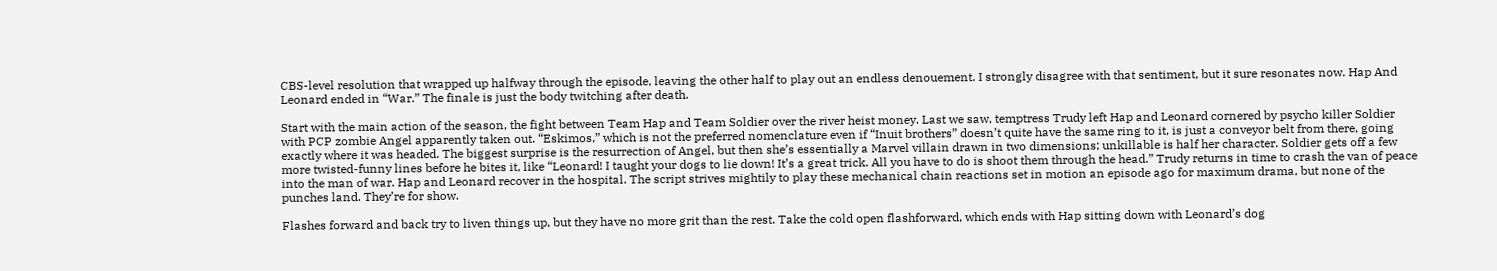CBS-level resolution that wrapped up halfway through the episode, leaving the other half to play out an endless denouement. I strongly disagree with that sentiment, but it sure resonates now. Hap And Leonard ended in “War.” The finale is just the body twitching after death.

Start with the main action of the season, the fight between Team Hap and Team Soldier over the river heist money. Last we saw, temptress Trudy left Hap and Leonard cornered by psycho killer Soldier with PCP zombie Angel apparently taken out. “Eskimos,” which is not the preferred nomenclature even if “Inuit brothers” doesn’t quite have the same ring to it, is just a conveyor belt from there, going exactly where it was headed. The biggest surprise is the resurrection of Angel, but then she’s essentially a Marvel villain drawn in two dimensions; unkillable is half her character. Soldier gets off a few more twisted-funny lines before he bites it, like “Leonard! I taught your dogs to lie down! It’s a great trick. All you have to do is shoot them through the head.” Trudy returns in time to crash the van of peace into the man of war. Hap and Leonard recover in the hospital. The script strives mightily to play these mechanical chain reactions set in motion an episode ago for maximum drama, but none of the punches land. They’re for show.

Flashes forward and back try to liven things up, but they have no more grit than the rest. Take the cold open flashforward, which ends with Hap sitting down with Leonard’s dog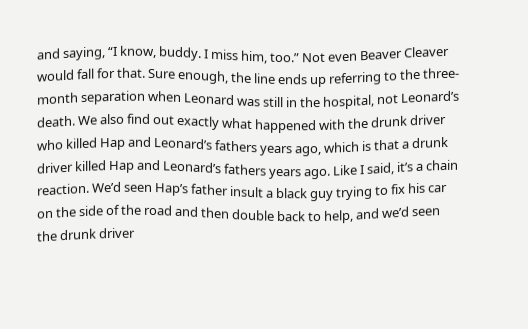and saying, “I know, buddy. I miss him, too.” Not even Beaver Cleaver would fall for that. Sure enough, the line ends up referring to the three-month separation when Leonard was still in the hospital, not Leonard’s death. We also find out exactly what happened with the drunk driver who killed Hap and Leonard’s fathers years ago, which is that a drunk driver killed Hap and Leonard’s fathers years ago. Like I said, it’s a chain reaction. We’d seen Hap’s father insult a black guy trying to fix his car on the side of the road and then double back to help, and we’d seen the drunk driver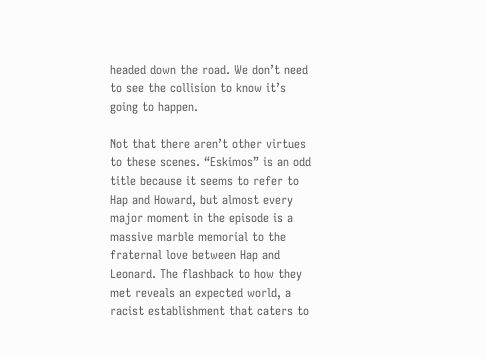headed down the road. We don’t need to see the collision to know it’s going to happen.

Not that there aren’t other virtues to these scenes. “Eskimos” is an odd title because it seems to refer to Hap and Howard, but almost every major moment in the episode is a massive marble memorial to the fraternal love between Hap and Leonard. The flashback to how they met reveals an expected world, a racist establishment that caters to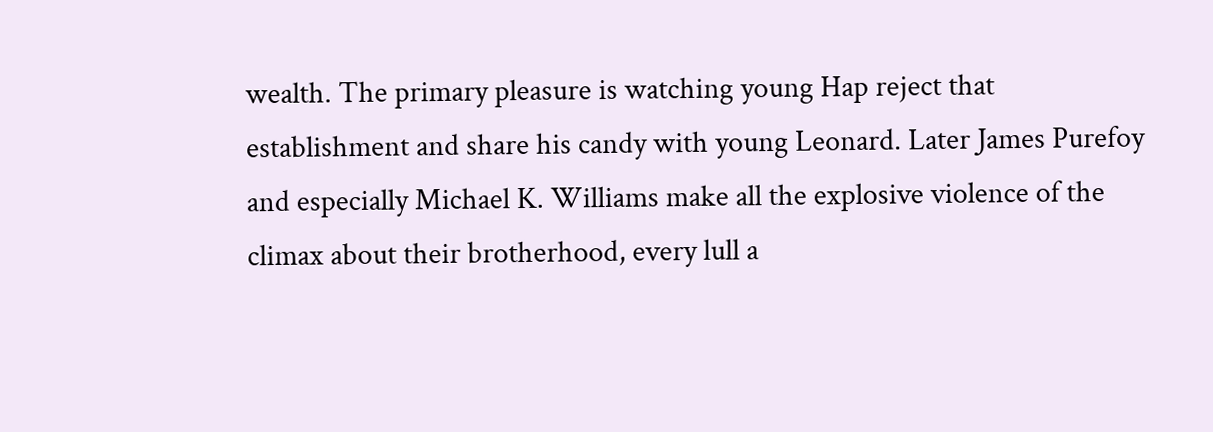wealth. The primary pleasure is watching young Hap reject that establishment and share his candy with young Leonard. Later James Purefoy and especially Michael K. Williams make all the explosive violence of the climax about their brotherhood, every lull a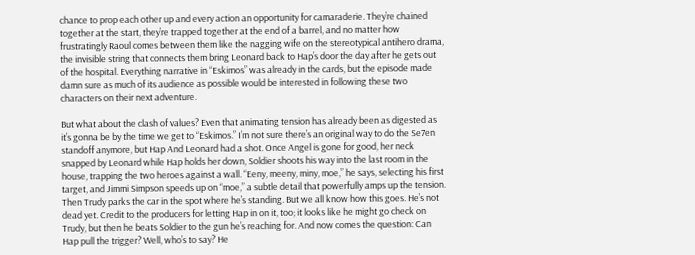chance to prop each other up and every action an opportunity for camaraderie. They’re chained together at the start, they’re trapped together at the end of a barrel, and no matter how frustratingly Raoul comes between them like the nagging wife on the stereotypical antihero drama, the invisible string that connects them bring Leonard back to Hap’s door the day after he gets out of the hospital. Everything narrative in “Eskimos” was already in the cards, but the episode made damn sure as much of its audience as possible would be interested in following these two characters on their next adventure.

But what about the clash of values? Even that animating tension has already been as digested as it’s gonna be by the time we get to “Eskimos.” I’m not sure there’s an original way to do the Se7en standoff anymore, but Hap And Leonard had a shot. Once Angel is gone for good, her neck snapped by Leonard while Hap holds her down, Soldier shoots his way into the last room in the house, trapping the two heroes against a wall. “Eeny, meeny, miny, moe,” he says, selecting his first target, and Jimmi Simpson speeds up on “moe,” a subtle detail that powerfully amps up the tension. Then Trudy parks the car in the spot where he’s standing. But we all know how this goes. He’s not dead yet. Credit to the producers for letting Hap in on it, too; it looks like he might go check on Trudy, but then he beats Soldier to the gun he’s reaching for. And now comes the question: Can Hap pull the trigger? Well, who’s to say? He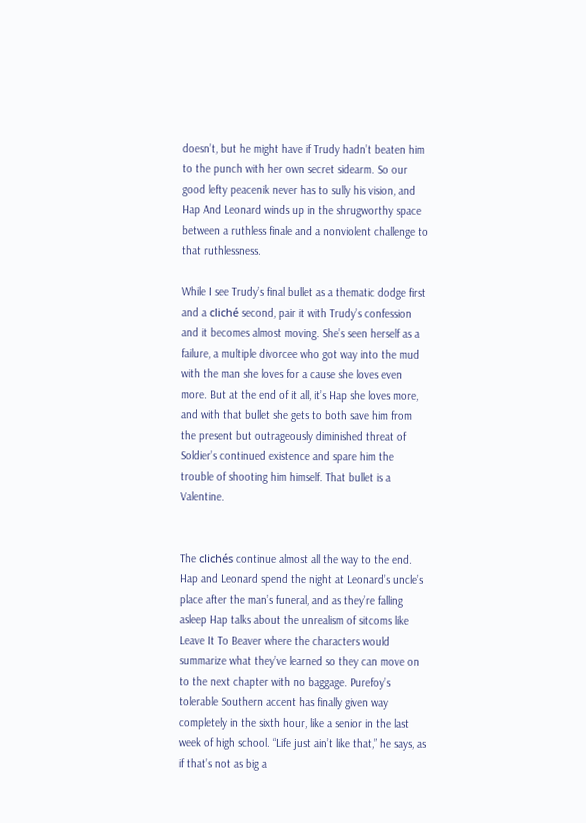doesn’t, but he might have if Trudy hadn’t beaten him to the punch with her own secret sidearm. So our good lefty peacenik never has to sully his vision, and Hap And Leonard winds up in the shrugworthy space between a ruthless finale and a nonviolent challenge to that ruthlessness.

While I see Trudy’s final bullet as a thematic dodge first and a cliché second, pair it with Trudy’s confession and it becomes almost moving. She’s seen herself as a failure, a multiple divorcee who got way into the mud with the man she loves for a cause she loves even more. But at the end of it all, it’s Hap she loves more, and with that bullet she gets to both save him from the present but outrageously diminished threat of Soldier’s continued existence and spare him the trouble of shooting him himself. That bullet is a Valentine.


The clichés continue almost all the way to the end. Hap and Leonard spend the night at Leonard’s uncle’s place after the man’s funeral, and as they’re falling asleep Hap talks about the unrealism of sitcoms like Leave It To Beaver where the characters would summarize what they’ve learned so they can move on to the next chapter with no baggage. Purefoy’s tolerable Southern accent has finally given way completely in the sixth hour, like a senior in the last week of high school. “Life just ain’t like that,” he says, as if that’s not as big a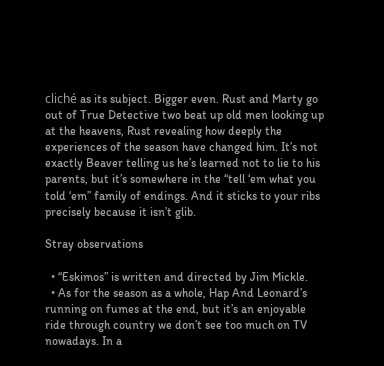cliché as its subject. Bigger even. Rust and Marty go out of True Detective two beat up old men looking up at the heavens, Rust revealing how deeply the experiences of the season have changed him. It’s not exactly Beaver telling us he’s learned not to lie to his parents, but it’s somewhere in the “tell ‘em what you told ‘em” family of endings. And it sticks to your ribs precisely because it isn’t glib.

Stray observations

  • “Eskimos” is written and directed by Jim Mickle.
  • As for the season as a whole, Hap And Leonard’s running on fumes at the end, but it’s an enjoyable ride through country we don’t see too much on TV nowadays. In a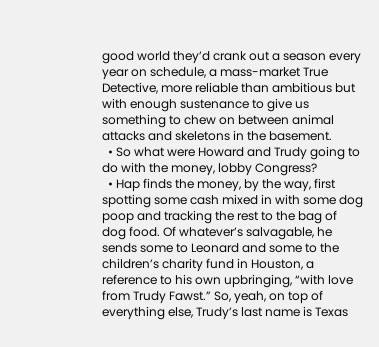good world they’d crank out a season every year on schedule, a mass-market True Detective, more reliable than ambitious but with enough sustenance to give us something to chew on between animal attacks and skeletons in the basement.
  • So what were Howard and Trudy going to do with the money, lobby Congress?
  • Hap finds the money, by the way, first spotting some cash mixed in with some dog poop and tracking the rest to the bag of dog food. Of whatever’s salvagable, he sends some to Leonard and some to the children’s charity fund in Houston, a reference to his own upbringing, “with love from Trudy Fawst.” So, yeah, on top of everything else, Trudy’s last name is Texas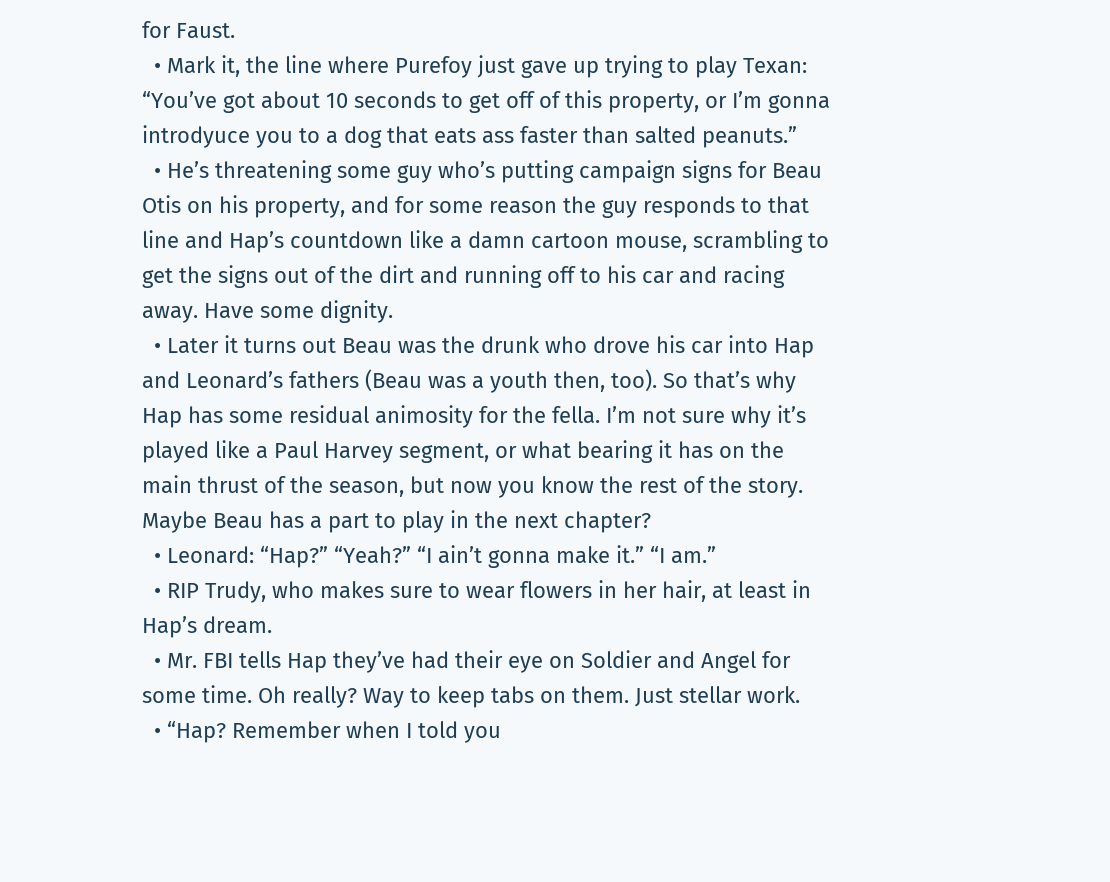for Faust.
  • Mark it, the line where Purefoy just gave up trying to play Texan: “You’ve got about 10 seconds to get off of this property, or I’m gonna introdyuce you to a dog that eats ass faster than salted peanuts.”
  • He’s threatening some guy who’s putting campaign signs for Beau Otis on his property, and for some reason the guy responds to that line and Hap’s countdown like a damn cartoon mouse, scrambling to get the signs out of the dirt and running off to his car and racing away. Have some dignity.
  • Later it turns out Beau was the drunk who drove his car into Hap and Leonard’s fathers (Beau was a youth then, too). So that’s why Hap has some residual animosity for the fella. I’m not sure why it’s played like a Paul Harvey segment, or what bearing it has on the main thrust of the season, but now you know the rest of the story. Maybe Beau has a part to play in the next chapter?
  • Leonard: “Hap?” “Yeah?” “I ain’t gonna make it.” “I am.”
  • RIP Trudy, who makes sure to wear flowers in her hair, at least in Hap’s dream.
  • Mr. FBI tells Hap they’ve had their eye on Soldier and Angel for some time. Oh really? Way to keep tabs on them. Just stellar work.
  • “Hap? Remember when I told you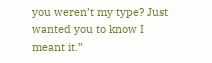you weren’t my type? Just wanted you to know I meant it.”